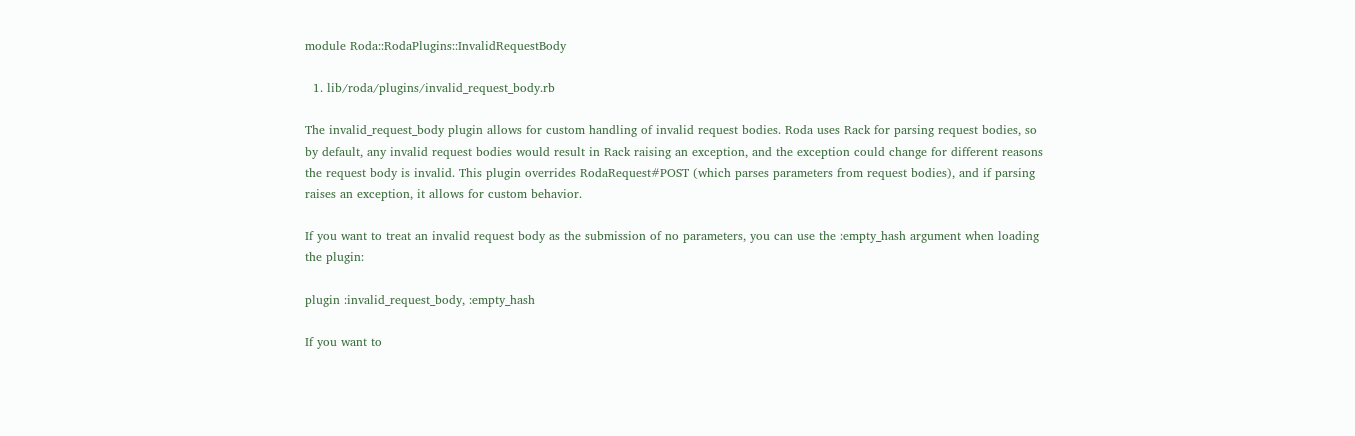module Roda::RodaPlugins::InvalidRequestBody

  1. lib/roda/plugins/invalid_request_body.rb

The invalid_request_body plugin allows for custom handling of invalid request bodies. Roda uses Rack for parsing request bodies, so by default, any invalid request bodies would result in Rack raising an exception, and the exception could change for different reasons the request body is invalid. This plugin overrides RodaRequest#POST (which parses parameters from request bodies), and if parsing raises an exception, it allows for custom behavior.

If you want to treat an invalid request body as the submission of no parameters, you can use the :empty_hash argument when loading the plugin:

plugin :invalid_request_body, :empty_hash

If you want to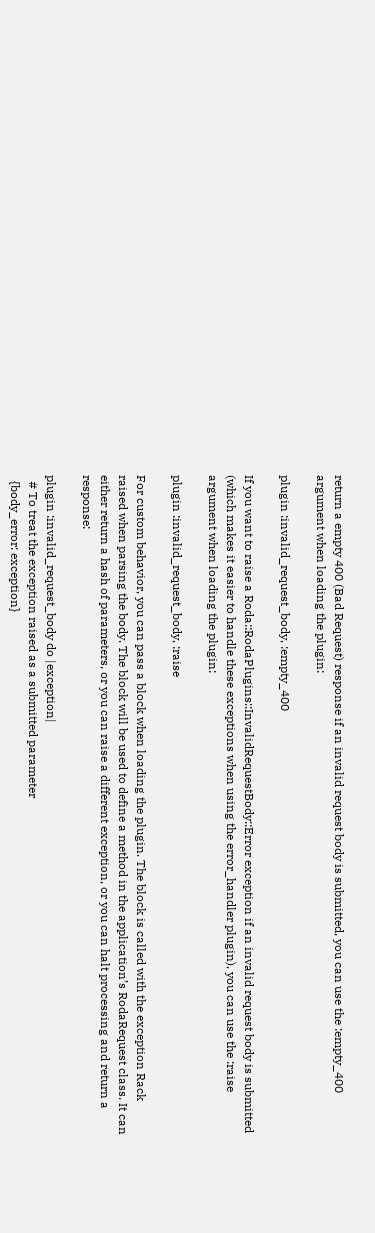return a empty 400 (Bad Request) response if an invalid request body is submitted, you can use the :empty_400 argument when loading the plugin:

plugin :invalid_request_body, :empty_400

If you want to raise a Roda::RodaPlugins::InvalidRequestBody::Error exception if an invalid request body is submitted (which makes it easier to handle these exceptions when using the error_handler plugin), you can use the :raise argument when loading the plugin:

plugin :invalid_request_body, :raise

For custom behavior, you can pass a block when loading the plugin. The block is called with the exception Rack raised when parsing the body. The block will be used to define a method in the application’s RodaRequest class. It can either return a hash of parameters, or you can raise a different exception, or you can halt processing and return a response:

plugin :invalid_request_body do |exception|
  # To treat the exception raised as a submitted parameter
  {body_error: exception}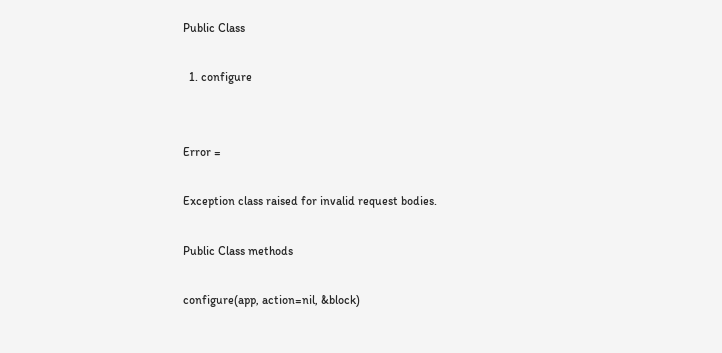Public Class

  1. configure


Error =

Exception class raised for invalid request bodies.

Public Class methods

configure(app, action=nil, &block)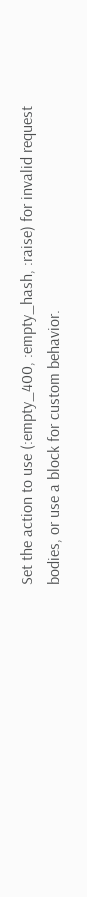Set the action to use (:empty_400, :empty_hash, :raise) for invalid request bodies, or use a block for custom behavior.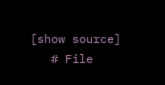[show source]
   # File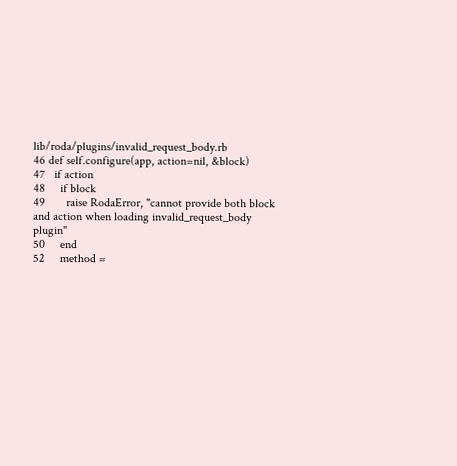lib/roda/plugins/invalid_request_body.rb
46 def self.configure(app, action=nil, &block)
47   if action
48     if block
49       raise RodaError, "cannot provide both block and action when loading invalid_request_body plugin"
50     end
52     method =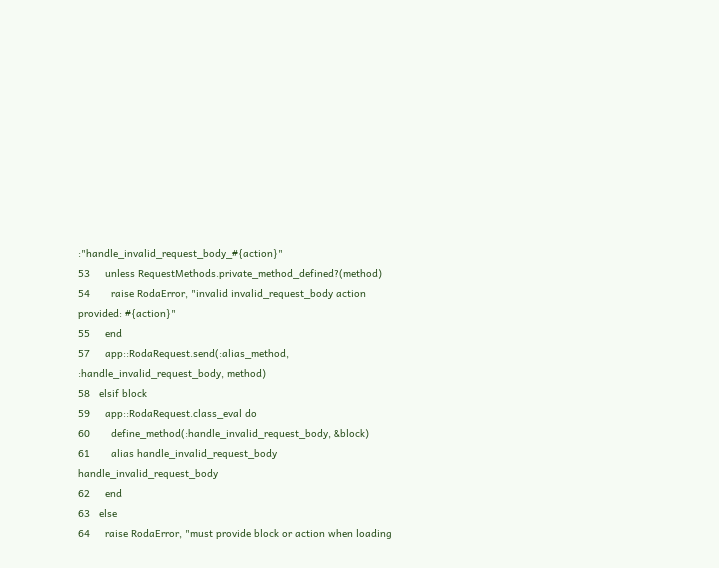:"handle_invalid_request_body_#{action}"
53     unless RequestMethods.private_method_defined?(method)
54       raise RodaError, "invalid invalid_request_body action provided: #{action}"
55     end
57     app::RodaRequest.send(:alias_method, :handle_invalid_request_body, method)
58   elsif block
59     app::RodaRequest.class_eval do
60       define_method(:handle_invalid_request_body, &block)
61       alias handle_invalid_request_body handle_invalid_request_body
62     end
63   else
64     raise RodaError, "must provide block or action when loading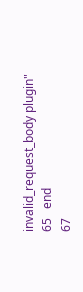invalid_request_body plugin"
65   end
67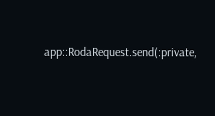app::RodaRequest.send(:private,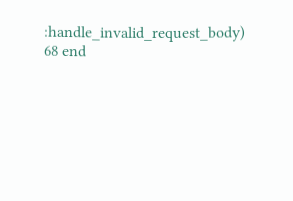:handle_invalid_request_body)
68 end